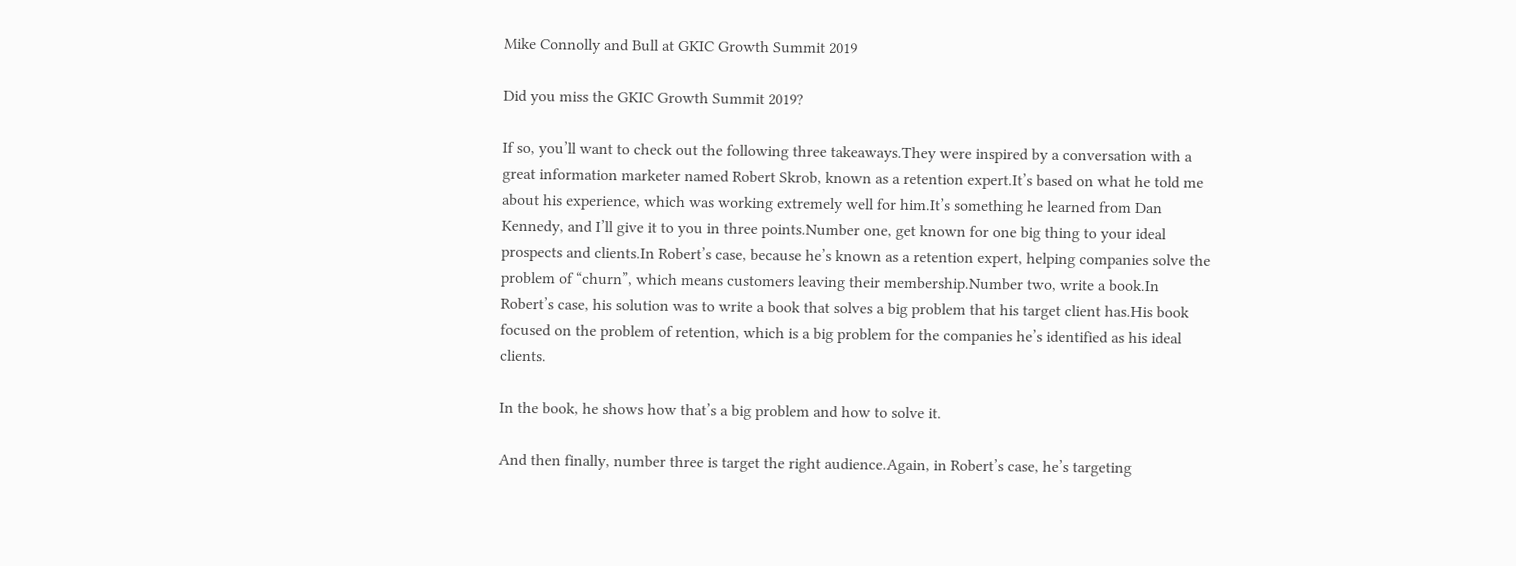Mike Connolly and Bull at GKIC Growth Summit 2019

Did you miss the GKIC Growth Summit 2019?

If so, you’ll want to check out the following three takeaways.They were inspired by a conversation with a great information marketer named Robert Skrob, known as a retention expert.It’s based on what he told me about his experience, which was working extremely well for him.It’s something he learned from Dan Kennedy, and I’ll give it to you in three points.Number one, get known for one big thing to your ideal prospects and clients.In Robert’s case, because he’s known as a retention expert, helping companies solve the problem of “churn”, which means customers leaving their membership.Number two, write a book.In Robert’s case, his solution was to write a book that solves a big problem that his target client has.His book focused on the problem of retention, which is a big problem for the companies he’s identified as his ideal clients.

In the book, he shows how that’s a big problem and how to solve it.

And then finally, number three is target the right audience.Again, in Robert’s case, he’s targeting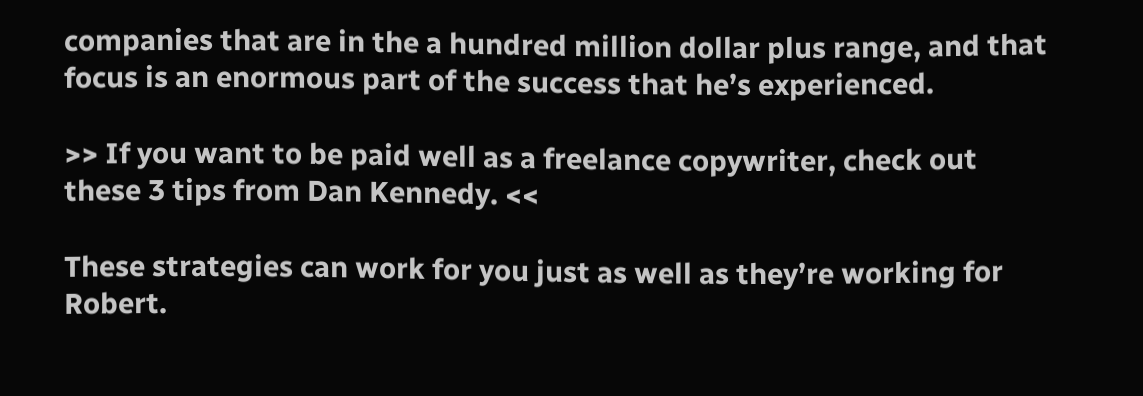companies that are in the a hundred million dollar plus range, and that focus is an enormous part of the success that he’s experienced.

>> If you want to be paid well as a freelance copywriter, check out these 3 tips from Dan Kennedy. <<

These strategies can work for you just as well as they’re working for Robert.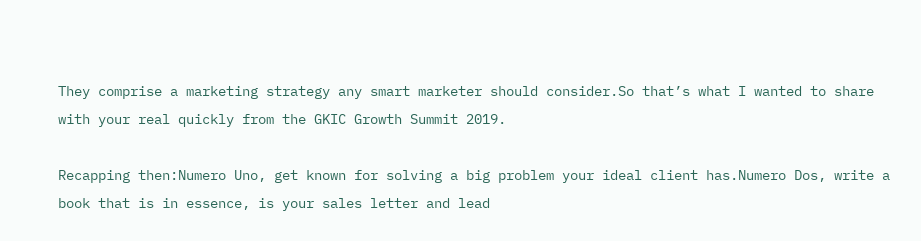They comprise a marketing strategy any smart marketer should consider.So that’s what I wanted to share with your real quickly from the GKIC Growth Summit 2019.

Recapping then:Numero Uno, get known for solving a big problem your ideal client has.Numero Dos, write a book that is in essence, is your sales letter and lead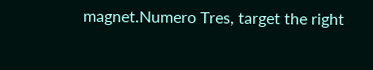magnet.Numero Tres, target the right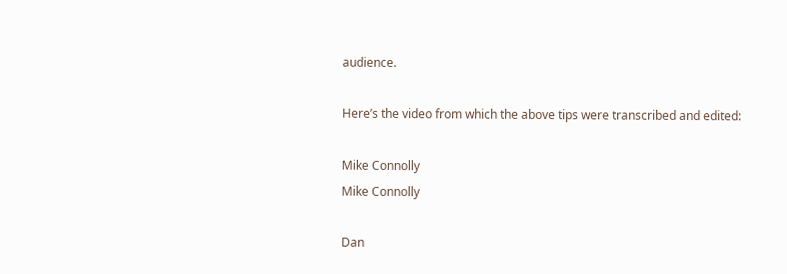audience.

Here’s the video from which the above tips were transcribed and edited:

Mike Connolly
Mike Connolly

Dan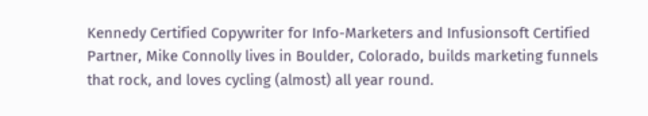Kennedy Certified Copywriter for Info-Marketers and Infusionsoft Certified Partner, Mike Connolly lives in Boulder, Colorado, builds marketing funnels that rock, and loves cycling (almost) all year round.